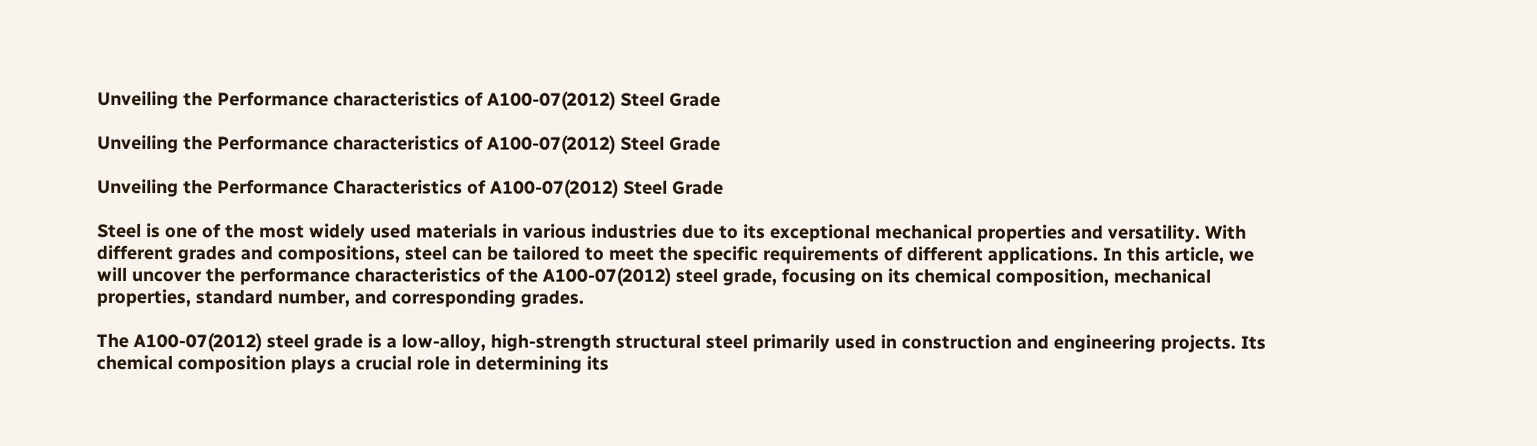Unveiling the Performance characteristics of A100-07(2012) Steel Grade

Unveiling the Performance characteristics of A100-07(2012) Steel Grade

Unveiling the Performance Characteristics of A100-07(2012) Steel Grade

Steel is one of the most widely used materials in various industries due to its exceptional mechanical properties and versatility. With different grades and compositions, steel can be tailored to meet the specific requirements of different applications. In this article, we will uncover the performance characteristics of the A100-07(2012) steel grade, focusing on its chemical composition, mechanical properties, standard number, and corresponding grades.

The A100-07(2012) steel grade is a low-alloy, high-strength structural steel primarily used in construction and engineering projects. Its chemical composition plays a crucial role in determining its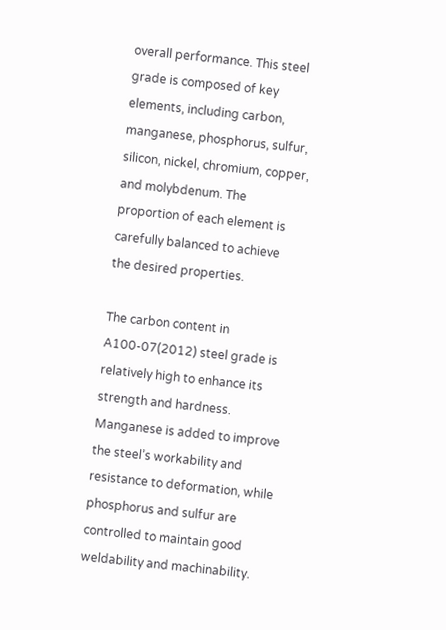overall performance. This steel grade is composed of key elements, including carbon, manganese, phosphorus, sulfur, silicon, nickel, chromium, copper, and molybdenum. The proportion of each element is carefully balanced to achieve the desired properties.

The carbon content in A100-07(2012) steel grade is relatively high to enhance its strength and hardness. Manganese is added to improve the steel’s workability and resistance to deformation, while phosphorus and sulfur are controlled to maintain good weldability and machinability.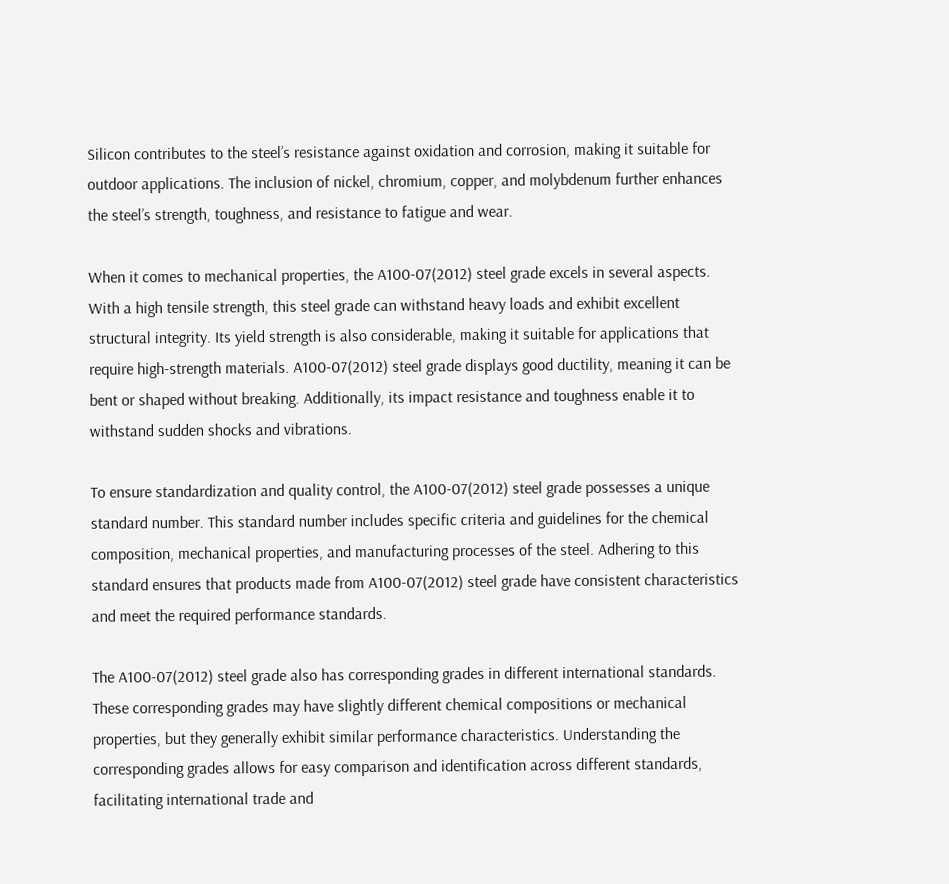Silicon contributes to the steel’s resistance against oxidation and corrosion, making it suitable for outdoor applications. The inclusion of nickel, chromium, copper, and molybdenum further enhances the steel’s strength, toughness, and resistance to fatigue and wear.

When it comes to mechanical properties, the A100-07(2012) steel grade excels in several aspects. With a high tensile strength, this steel grade can withstand heavy loads and exhibit excellent structural integrity. Its yield strength is also considerable, making it suitable for applications that require high-strength materials. A100-07(2012) steel grade displays good ductility, meaning it can be bent or shaped without breaking. Additionally, its impact resistance and toughness enable it to withstand sudden shocks and vibrations.

To ensure standardization and quality control, the A100-07(2012) steel grade possesses a unique standard number. This standard number includes specific criteria and guidelines for the chemical composition, mechanical properties, and manufacturing processes of the steel. Adhering to this standard ensures that products made from A100-07(2012) steel grade have consistent characteristics and meet the required performance standards.

The A100-07(2012) steel grade also has corresponding grades in different international standards. These corresponding grades may have slightly different chemical compositions or mechanical properties, but they generally exhibit similar performance characteristics. Understanding the corresponding grades allows for easy comparison and identification across different standards, facilitating international trade and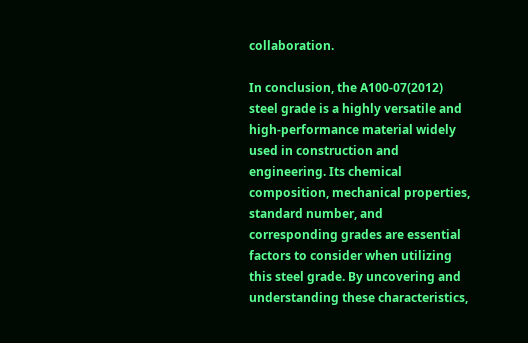collaboration.

In conclusion, the A100-07(2012) steel grade is a highly versatile and high-performance material widely used in construction and engineering. Its chemical composition, mechanical properties, standard number, and corresponding grades are essential factors to consider when utilizing this steel grade. By uncovering and understanding these characteristics,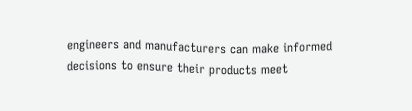engineers and manufacturers can make informed decisions to ensure their products meet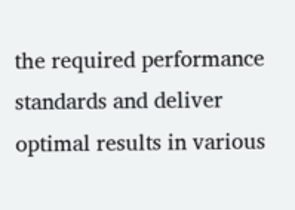the required performance standards and deliver optimal results in various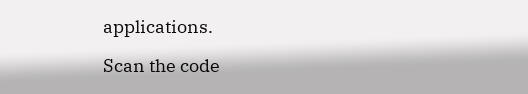applications.

Scan the code